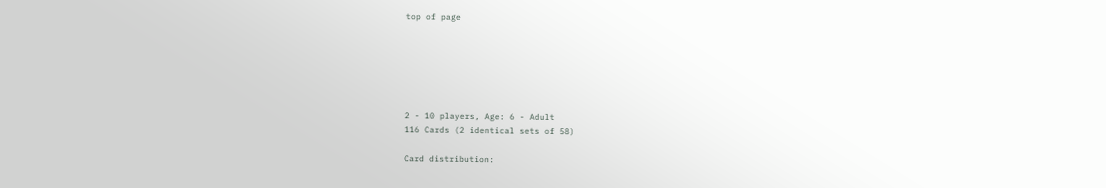top of page






2 - 10 players, Age: 6 - Adult
116 Cards (2 identical sets of 58)

Card distribution: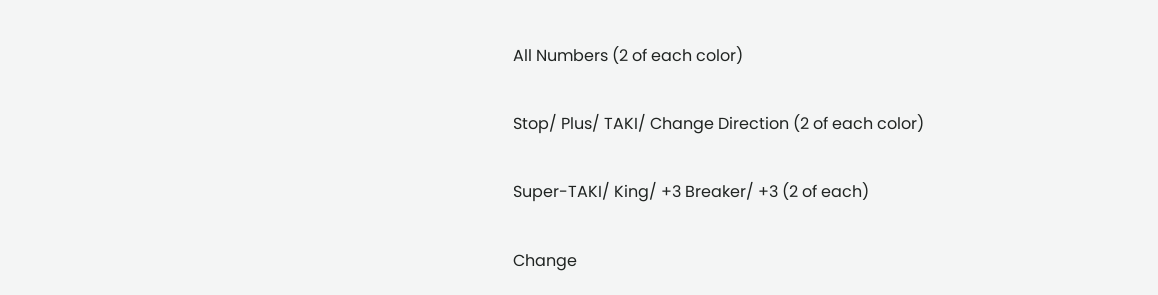All Numbers (2 of each color)

Stop/ Plus/ TAKI/ Change Direction (2 of each color)

Super-TAKI/ King/ +3 Breaker/ +3 (2 of each)

Change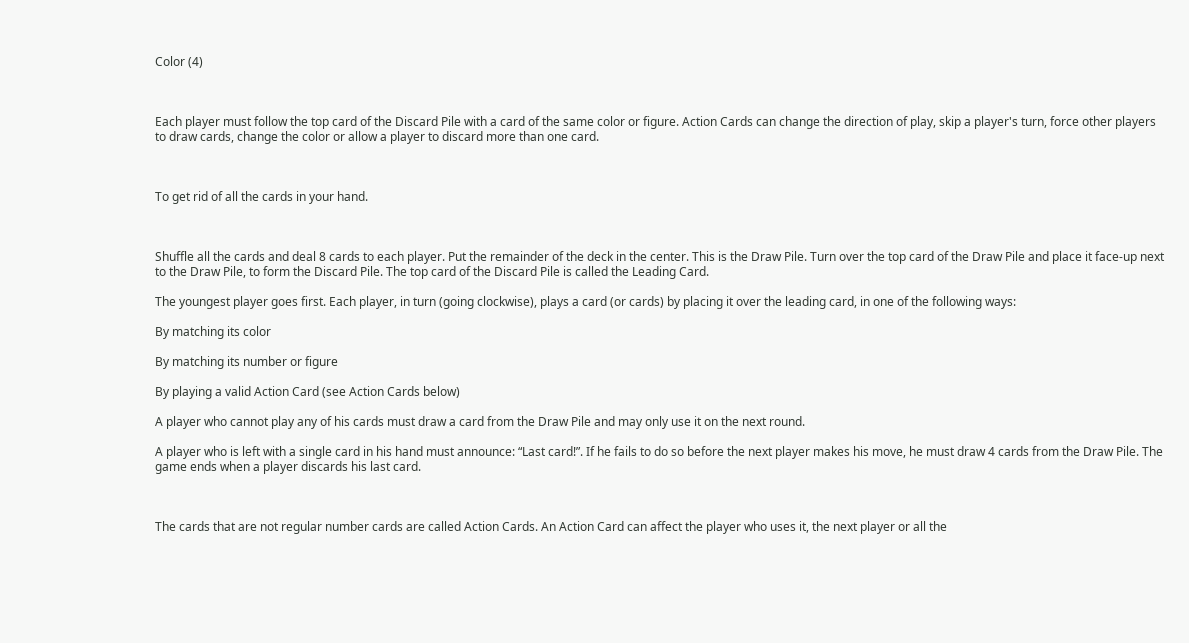Color (4)



Each player must follow the top card of the Discard Pile with a card of the same color or figure. Action Cards can change the direction of play, skip a player's turn, force other players to draw cards, change the color or allow a player to discard more than one card.



To get rid of all the cards in your hand.



Shuffle all the cards and deal 8 cards to each player. Put the remainder of the deck in the center. This is the Draw Pile. Turn over the top card of the Draw Pile and place it face-up next to the Draw Pile, to form the Discard Pile. The top card of the Discard Pile is called the Leading Card.

The youngest player goes first. Each player, in turn (going clockwise), plays a card (or cards) by placing it over the leading card, in one of the following ways:

By matching its color

By matching its number or figure

By playing a valid Action Card (see Action Cards below)

A player who cannot play any of his cards must draw a card from the Draw Pile and may only use it on the next round.

A player who is left with a single card in his hand must announce: “Last card!”. If he fails to do so before the next player makes his move, he must draw 4 cards from the Draw Pile. The game ends when a player discards his last card.



The cards that are not regular number cards are called Action Cards. An Action Card can affect the player who uses it, the next player or all the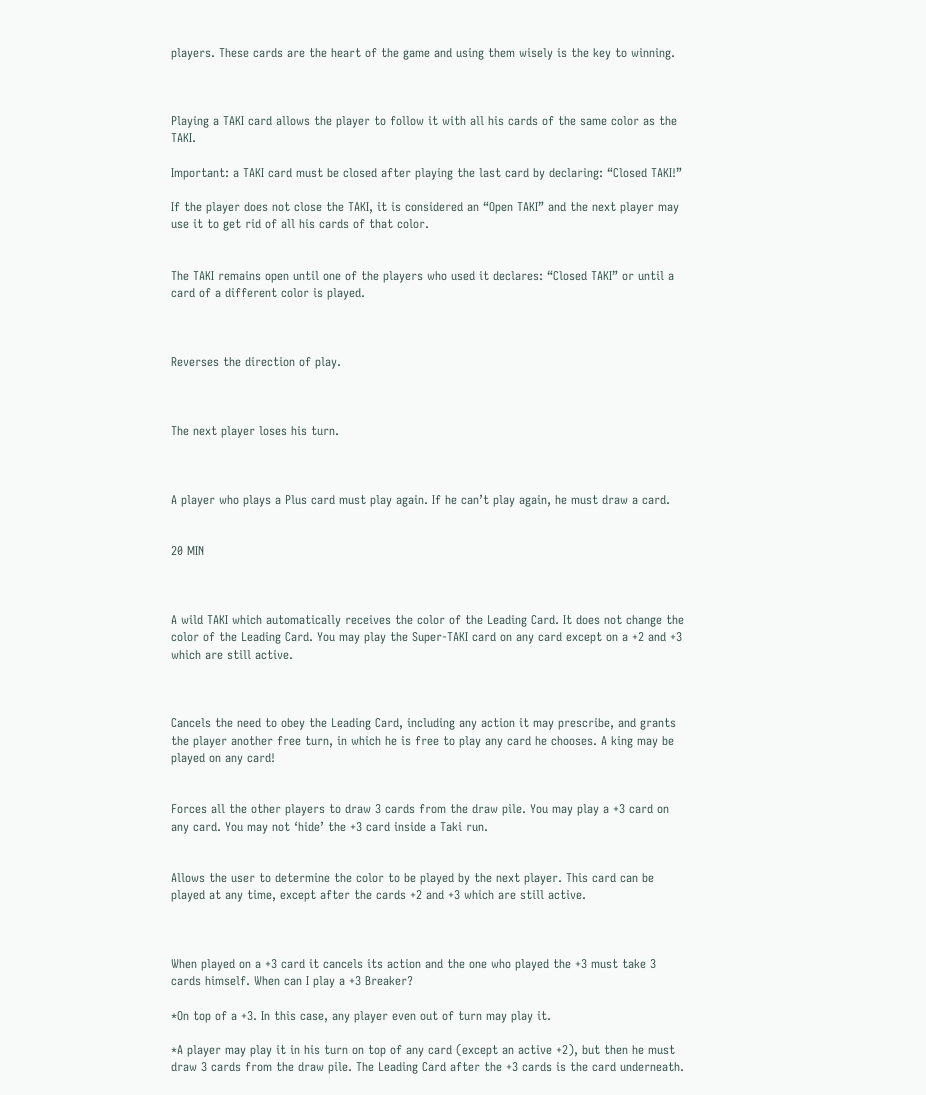players. These cards are the heart of the game and using them wisely is the key to winning.



Playing a TAKI card allows the player to follow it with all his cards of the same color as the TAKI.

Important: a TAKI card must be closed after playing the last card by declaring: “Closed TAKI!”

If the player does not close the TAKI, it is considered an “Open TAKI” and the next player may use it to get rid of all his cards of that color.


The TAKI remains open until one of the players who used it declares: “Closed TAKI” or until a card of a different color is played.



Reverses the direction of play.



The next player loses his turn.



A player who plays a Plus card must play again. If he can’t play again, he must draw a card.


20 MIN



A wild TAKI which automatically receives the color of the Leading Card. It does not change the color of the Leading Card. You may play the Super-TAKI card on any card except on a +2 and +3 which are still active.



Cancels the need to obey the Leading Card, including any action it may prescribe, and grants the player another free turn, in which he is free to play any card he chooses. A king may be played on any card!


Forces all the other players to draw 3 cards from the draw pile. You may play a +3 card on any card. You may not ‘hide’ the +3 card inside a Taki run.


Allows the user to determine the color to be played by the next player. This card can be played at any time, except after the cards +2 and +3 which are still active.



When played on a +3 card it cancels its action and the one who played the +3 must take 3 cards himself. When can I play a +3 Breaker?

*On top of a +3. In this case, any player even out of turn may play it.

*A player may play it in his turn on top of any card (except an active +2), but then he must draw 3 cards from the draw pile. The Leading Card after the +3 cards is the card underneath.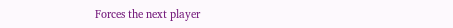Forces the next player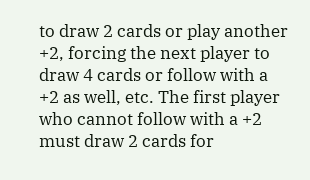to draw 2 cards or play another +2, forcing the next player to draw 4 cards or follow with a +2 as well, etc. The first player who cannot follow with a +2 must draw 2 cards for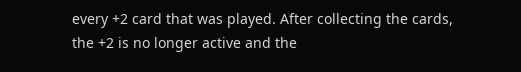every +2 card that was played. After collecting the cards, the +2 is no longer active and the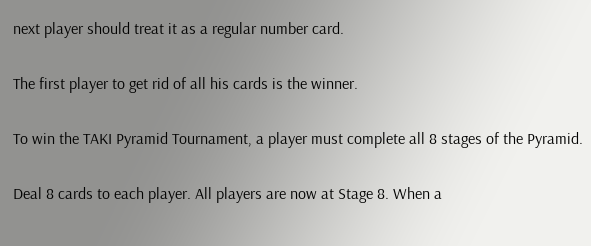next player should treat it as a regular number card.

The first player to get rid of all his cards is the winner.

To win the TAKI Pyramid Tournament, a player must complete all 8 stages of the Pyramid.

Deal 8 cards to each player. All players are now at Stage 8. When a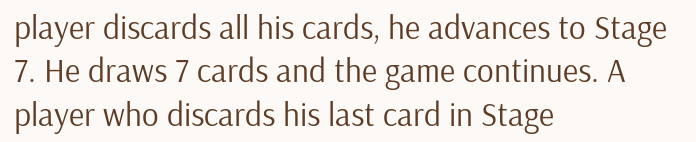player discards all his cards, he advances to Stage 7. He draws 7 cards and the game continues. A player who discards his last card in Stage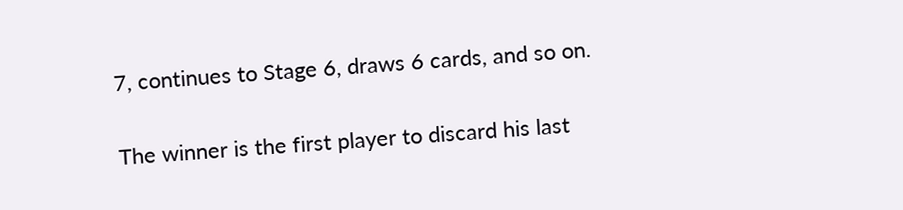7, continues to Stage 6, draws 6 cards, and so on.

The winner is the first player to discard his last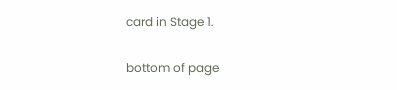card in Stage 1.

bottom of page